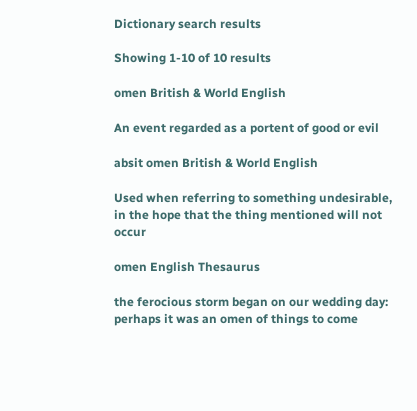Dictionary search results

Showing 1-10 of 10 results

omen British & World English

An event regarded as a portent of good or evil

absit omen British & World English

Used when referring to something undesirable, in the hope that the thing mentioned will not occur

omen English Thesaurus

the ferocious storm began on our wedding day: perhaps it was an omen of things to come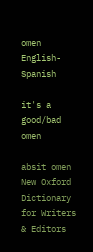omen English-Spanish

it's a good/bad omen

absit omen New Oxford Dictionary for Writers & Editors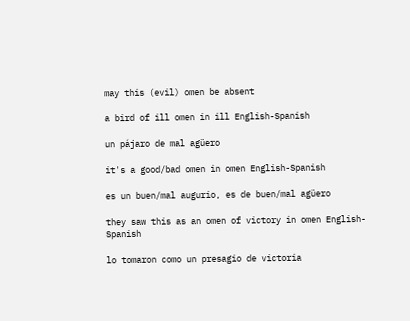may this (evil) omen be absent

a bird of ill omen in ill English-Spanish

un pájaro de mal agüero

it's a good/bad omen in omen English-Spanish

es un buen/mal augurio, es de buen/mal agüero

they saw this as an omen of victory in omen English-Spanish

lo tomaron como un presagio de victoria